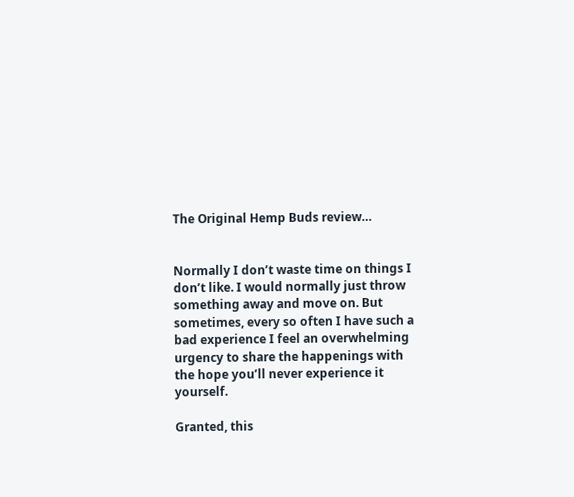The Original Hemp Buds review…


Normally I don’t waste time on things I don’t like. I would normally just throw something away and move on. But sometimes, every so often I have such a bad experience I feel an overwhelming urgency to share the happenings with the hope you’ll never experience it yourself.

Granted, this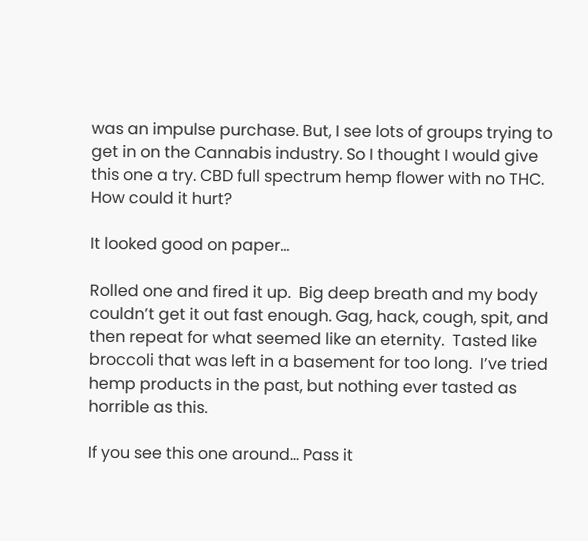was an impulse purchase. But, I see lots of groups trying to get in on the Cannabis industry. So I thought I would give this one a try. CBD full spectrum hemp flower with no THC.  How could it hurt?

It looked good on paper…

Rolled one and fired it up.  Big deep breath and my body couldn’t get it out fast enough. Gag, hack, cough, spit, and then repeat for what seemed like an eternity.  Tasted like broccoli that was left in a basement for too long.  I’ve tried hemp products in the past, but nothing ever tasted as horrible as this.

If you see this one around… Pass it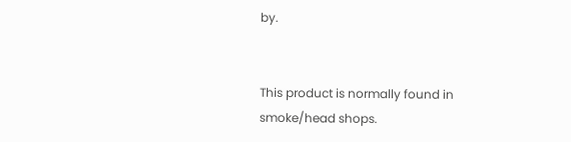by.


This product is normally found in smoke/head shops.